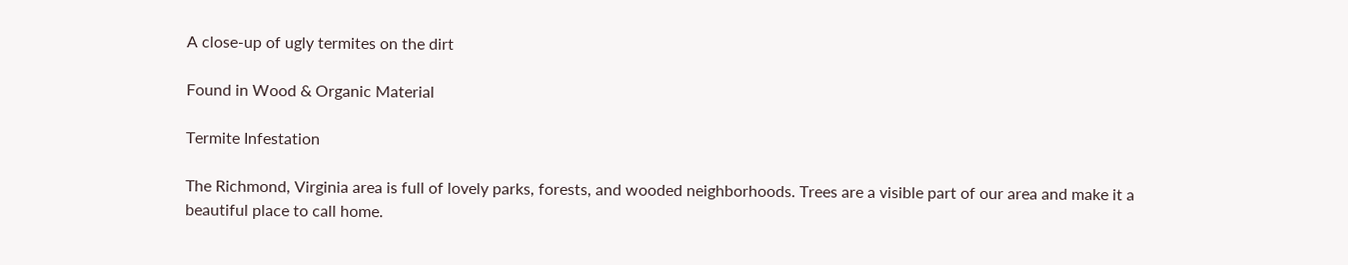A close-up of ugly termites on the dirt

Found in Wood & Organic Material

Termite Infestation

The Richmond, Virginia area is full of lovely parks, forests, and wooded neighborhoods. Trees are a visible part of our area and make it a beautiful place to call home.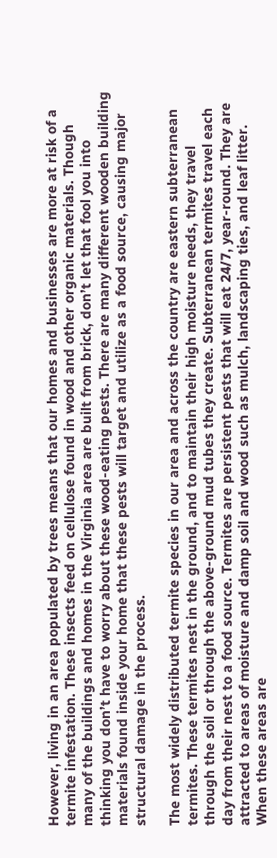However, living in an area populated by trees means that our homes and businesses are more at risk of a termite infestation. These insects feed on cellulose found in wood and other organic materials. Though many of the buildings and homes in the Virginia area are built from brick, don’t let that fool you into thinking you don’t have to worry about these wood-eating pests. There are many different wooden building materials found inside your home that these pests will target and utilize as a food source, causing major structural damage in the process.

The most widely distributed termite species in our area and across the country are eastern subterranean termites. These termites nest in the ground, and to maintain their high moisture needs, they travel through the soil or through the above-ground mud tubes they create. Subterranean termites travel each day from their nest to a food source. Termites are persistent pests that will eat 24/7, year-round. They are attracted to areas of moisture and damp soil and wood such as mulch, landscaping ties, and leaf litter. When these areas are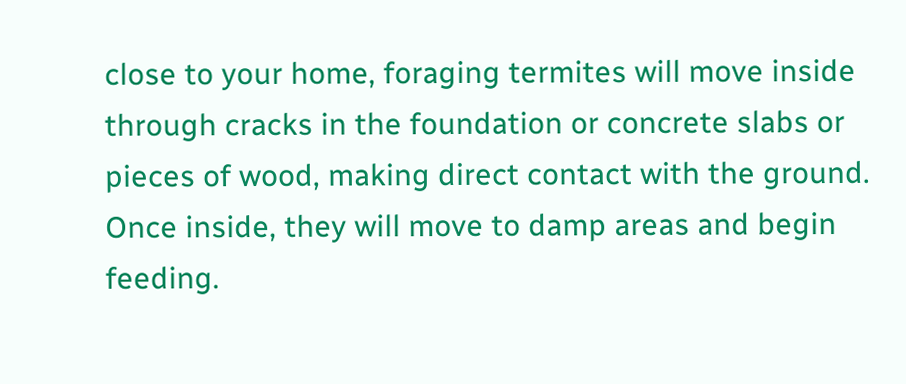close to your home, foraging termites will move inside through cracks in the foundation or concrete slabs or pieces of wood, making direct contact with the ground. Once inside, they will move to damp areas and begin feeding.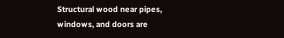Structural wood near pipes, windows, and doors are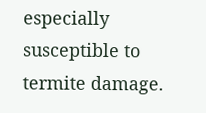especially susceptible to termite damage.